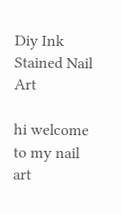Diy Ink Stained Nail Art

hi welcome to my nail art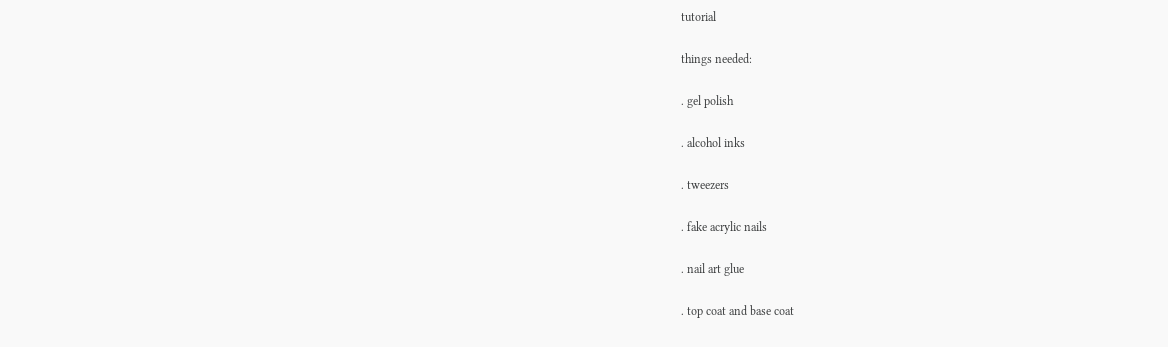tutorial

things needed:

. gel polish

. alcohol inks

. tweezers

. fake acrylic nails

. nail art glue

. top coat and base coat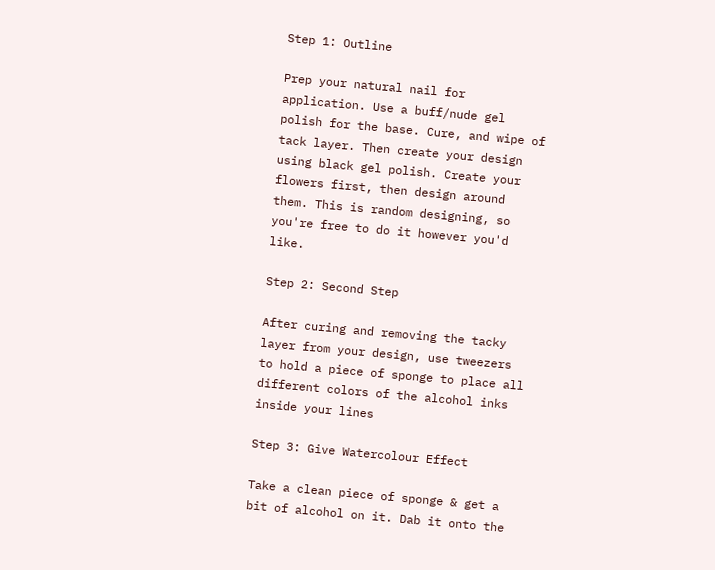Step 1: Outline

Prep your natural nail for application. Use a buff/nude gel polish for the base. Cure, and wipe of tack layer. Then create your design using black gel polish. Create your flowers first, then design around them. This is random designing, so you're free to do it however you'd like.

Step 2: Second Step

After curing and removing the tacky layer from your design, use tweezers to hold a piece of sponge to place all different colors of the alcohol inks inside your lines

Step 3: Give Watercolour Effect

Take a clean piece of sponge & get a bit of alcohol on it. Dab it onto the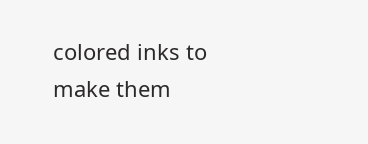colored inks to make them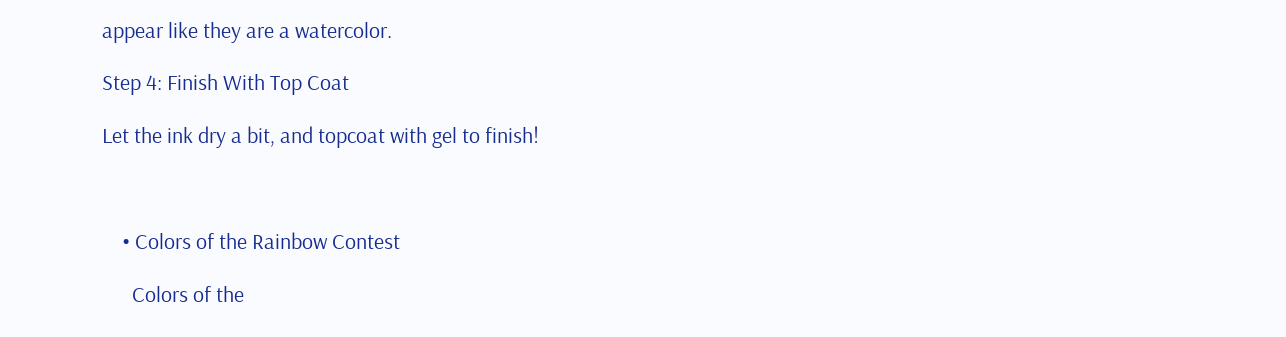appear like they are a watercolor.

Step 4: Finish With Top Coat

Let the ink dry a bit, and topcoat with gel to finish!



    • Colors of the Rainbow Contest

      Colors of the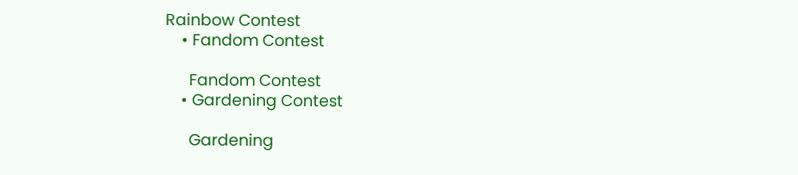Rainbow Contest
    • Fandom Contest

      Fandom Contest
    • Gardening Contest

      Gardening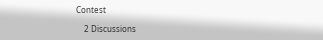Contest

    2 Discussions